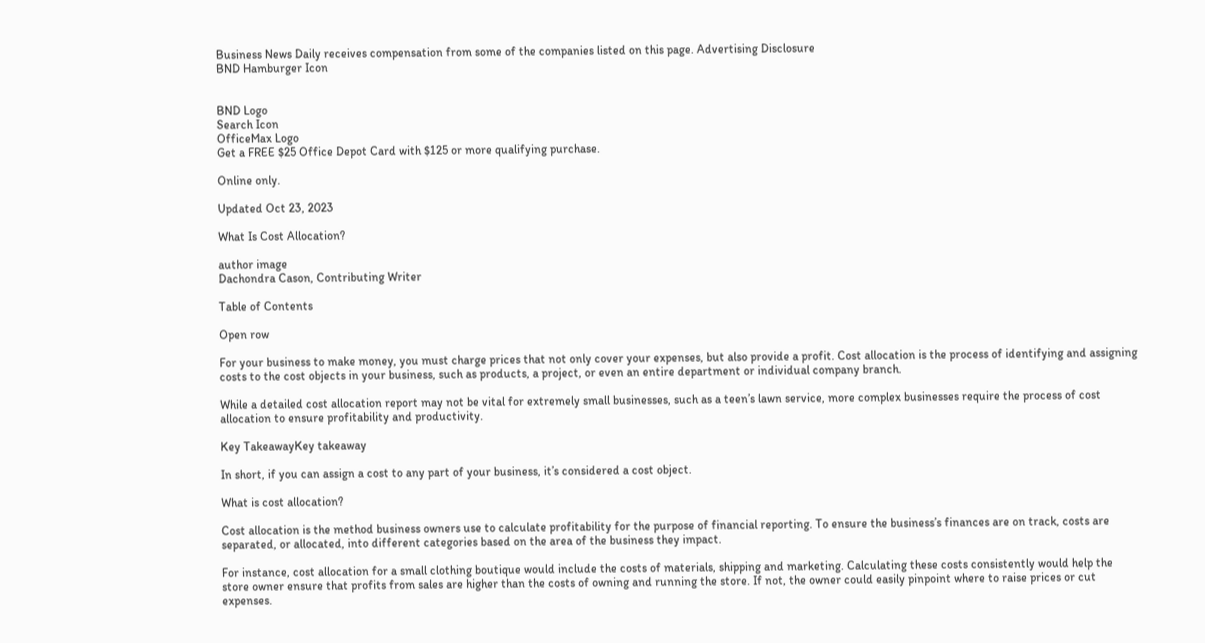Business News Daily receives compensation from some of the companies listed on this page. Advertising Disclosure
BND Hamburger Icon


BND Logo
Search Icon
OfficeMax Logo
Get a FREE $25 Office Depot Card with $125 or more qualifying purchase.

Online only.

Updated Oct 23, 2023

What Is Cost Allocation?

author image
Dachondra Cason, Contributing Writer

Table of Contents

Open row

For your business to make money, you must charge prices that not only cover your expenses, but also provide a profit. Cost allocation is the process of identifying and assigning costs to the cost objects in your business, such as products, a project, or even an entire department or individual company branch.

While a detailed cost allocation report may not be vital for extremely small businesses, such as a teen’s lawn service, more complex businesses require the process of cost allocation to ensure profitability and productivity.

Key TakeawayKey takeaway

In short, if you can assign a cost to any part of your business, it’s considered a cost object.

What is cost allocation?

Cost allocation is the method business owners use to calculate profitability for the purpose of financial reporting. To ensure the business’s finances are on track, costs are separated, or allocated, into different categories based on the area of the business they impact.

For instance, cost allocation for a small clothing boutique would include the costs of materials, shipping and marketing. Calculating these costs consistently would help the store owner ensure that profits from sales are higher than the costs of owning and running the store. If not, the owner could easily pinpoint where to raise prices or cut expenses.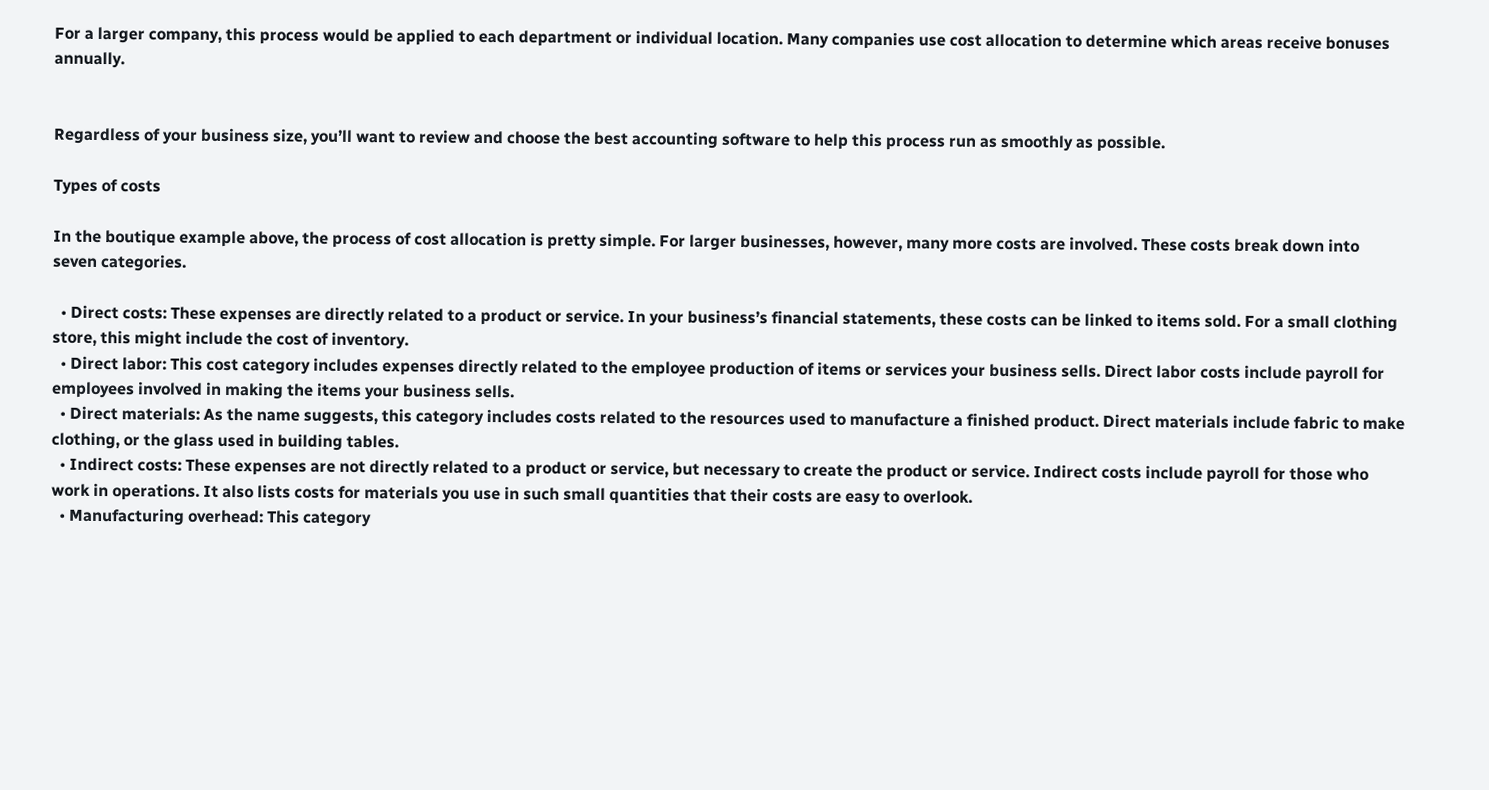For a larger company, this process would be applied to each department or individual location. Many companies use cost allocation to determine which areas receive bonuses annually.


Regardless of your business size, you’ll want to review and choose the best accounting software to help this process run as smoothly as possible.

Types of costs

In the boutique example above, the process of cost allocation is pretty simple. For larger businesses, however, many more costs are involved. These costs break down into seven categories.

  • Direct costs: These expenses are directly related to a product or service. In your business’s financial statements, these costs can be linked to items sold. For a small clothing store, this might include the cost of inventory.
  • Direct labor: This cost category includes expenses directly related to the employee production of items or services your business sells. Direct labor costs include payroll for employees involved in making the items your business sells.
  • Direct materials: As the name suggests, this category includes costs related to the resources used to manufacture a finished product. Direct materials include fabric to make clothing, or the glass used in building tables.
  • Indirect costs: These expenses are not directly related to a product or service, but necessary to create the product or service. Indirect costs include payroll for those who work in operations. It also lists costs for materials you use in such small quantities that their costs are easy to overlook.
  • Manufacturing overhead: This category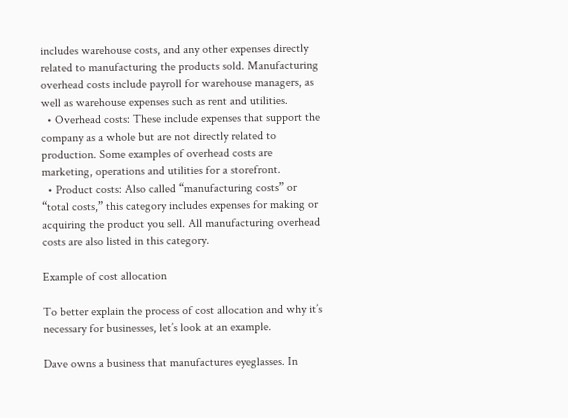includes warehouse costs, and any other expenses directly related to manufacturing the products sold. Manufacturing overhead costs include payroll for warehouse managers, as well as warehouse expenses such as rent and utilities.
  • Overhead costs: These include expenses that support the company as a whole but are not directly related to production. Some examples of overhead costs are marketing, operations and utilities for a storefront.
  • Product costs: Also called “manufacturing costs” or “total costs,” this category includes expenses for making or acquiring the product you sell. All manufacturing overhead costs are also listed in this category.

Example of cost allocation

To better explain the process of cost allocation and why it’s necessary for businesses, let’s look at an example.

Dave owns a business that manufactures eyeglasses. In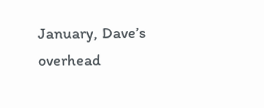January, Dave’s overhead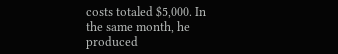costs totaled $5,000. In the same month, he produced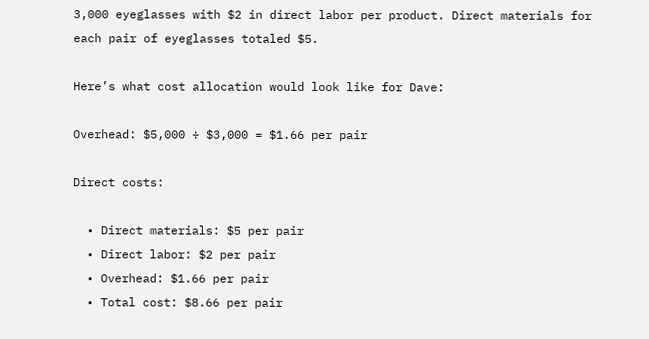3,000 eyeglasses with $2 in direct labor per product. Direct materials for each pair of eyeglasses totaled $5.

Here’s what cost allocation would look like for Dave:

Overhead: $5,000 ÷ $3,000 = $1.66 per pair

Direct costs:

  • Direct materials: $5 per pair
  • Direct labor: $2 per pair
  • Overhead: $1.66 per pair
  • Total cost: $8.66 per pair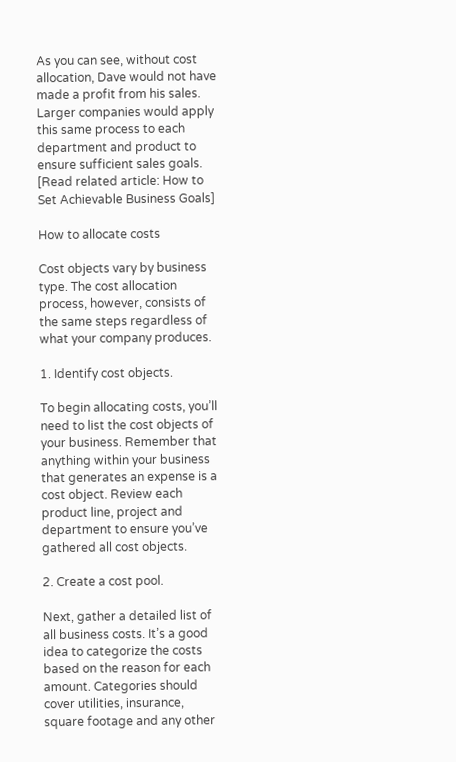As you can see, without cost allocation, Dave would not have made a profit from his sales. Larger companies would apply this same process to each department and product to ensure sufficient sales goals. [Read related article: How to Set Achievable Business Goals]

How to allocate costs

Cost objects vary by business type. The cost allocation process, however, consists of the same steps regardless of what your company produces.

1. Identify cost objects.

To begin allocating costs, you’ll need to list the cost objects of your business. Remember that anything within your business that generates an expense is a cost object. Review each product line, project and department to ensure you’ve gathered all cost objects.

2. Create a cost pool.

Next, gather a detailed list of all business costs. It’s a good idea to categorize the costs based on the reason for each amount. Categories should cover utilities, insurance, square footage and any other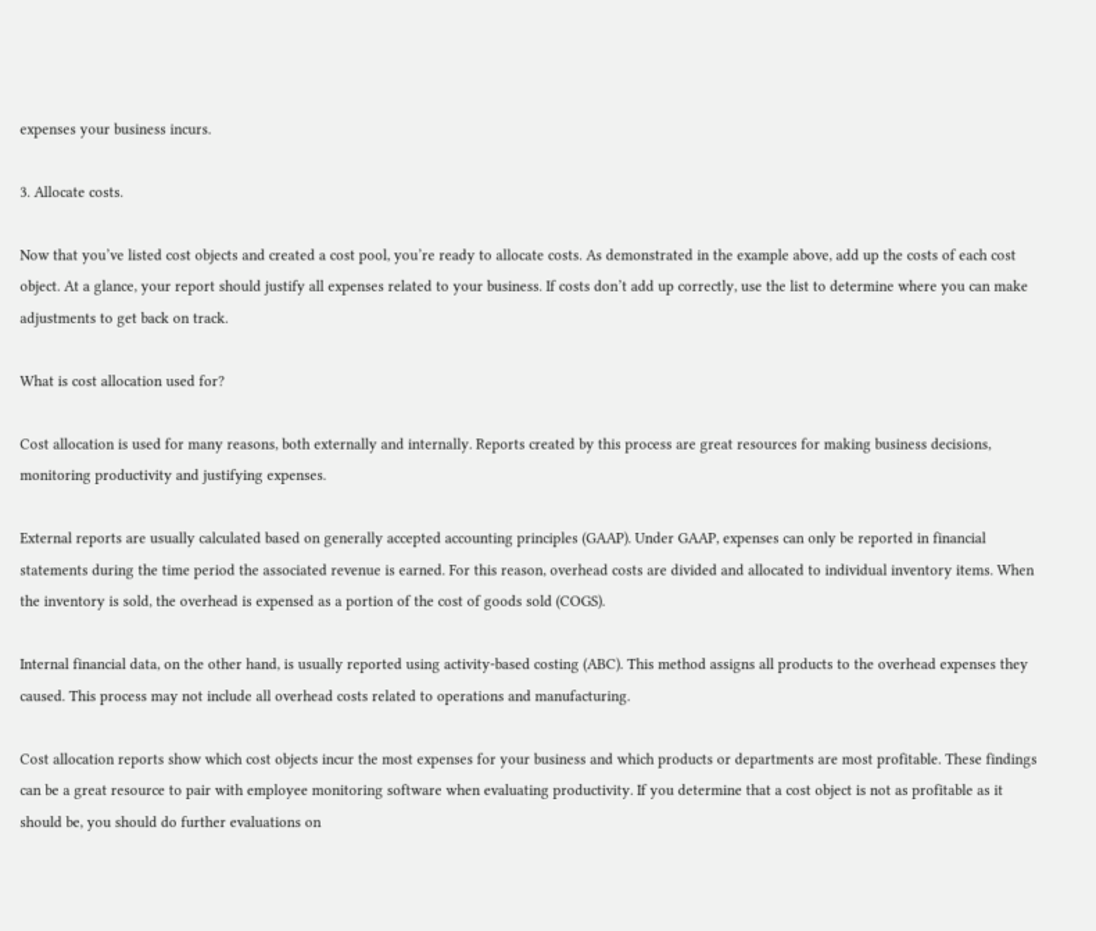expenses your business incurs.

3. Allocate costs.

Now that you’ve listed cost objects and created a cost pool, you’re ready to allocate costs. As demonstrated in the example above, add up the costs of each cost object. At a glance, your report should justify all expenses related to your business. If costs don’t add up correctly, use the list to determine where you can make adjustments to get back on track.

What is cost allocation used for?

Cost allocation is used for many reasons, both externally and internally. Reports created by this process are great resources for making business decisions, monitoring productivity and justifying expenses.

External reports are usually calculated based on generally accepted accounting principles (GAAP). Under GAAP, expenses can only be reported in financial statements during the time period the associated revenue is earned. For this reason, overhead costs are divided and allocated to individual inventory items. When the inventory is sold, the overhead is expensed as a portion of the cost of goods sold (COGS).

Internal financial data, on the other hand, is usually reported using activity-based costing (ABC). This method assigns all products to the overhead expenses they caused. This process may not include all overhead costs related to operations and manufacturing.

Cost allocation reports show which cost objects incur the most expenses for your business and which products or departments are most profitable. These findings can be a great resource to pair with employee monitoring software when evaluating productivity. If you determine that a cost object is not as profitable as it should be, you should do further evaluations on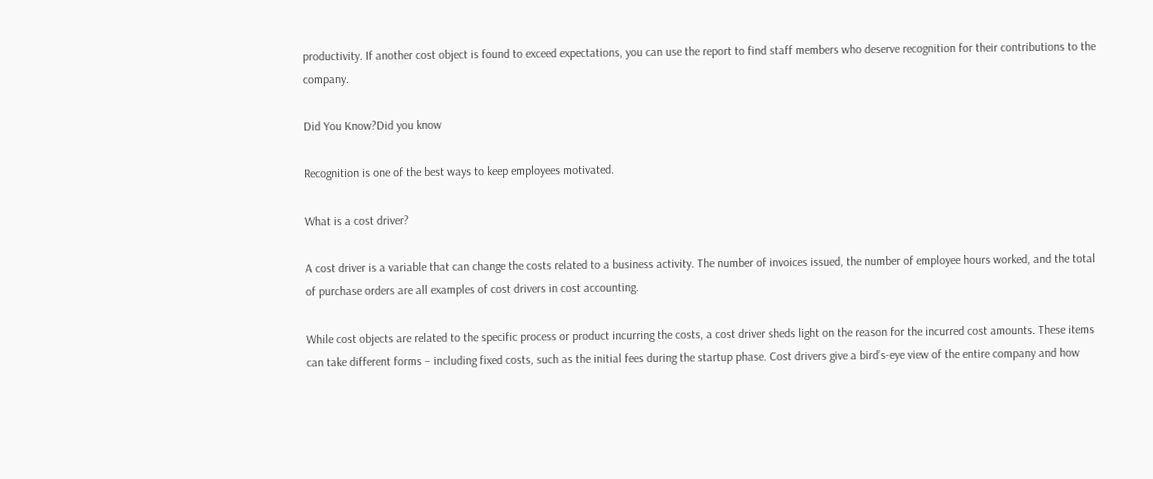productivity. If another cost object is found to exceed expectations, you can use the report to find staff members who deserve recognition for their contributions to the company.

Did You Know?Did you know

Recognition is one of the best ways to keep employees motivated.

What is a cost driver?

A cost driver is a variable that can change the costs related to a business activity. The number of invoices issued, the number of employee hours worked, and the total of purchase orders are all examples of cost drivers in cost accounting.

While cost objects are related to the specific process or product incurring the costs, a cost driver sheds light on the reason for the incurred cost amounts. These items can take different forms – including fixed costs, such as the initial fees during the startup phase. Cost drivers give a bird’s-eye view of the entire company and how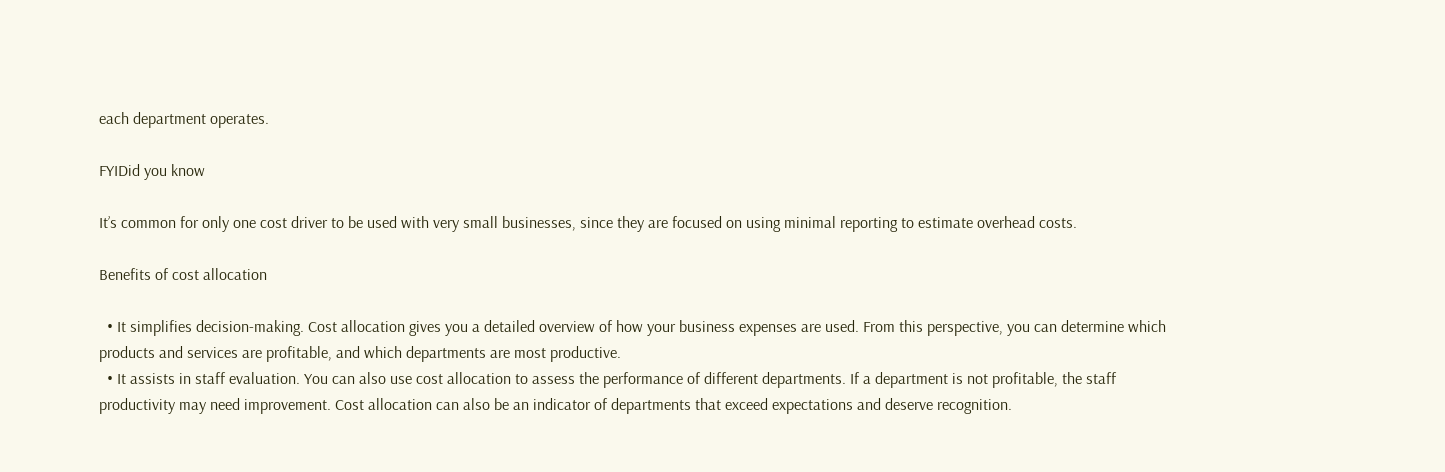each department operates.

FYIDid you know

It’s common for only one cost driver to be used with very small businesses, since they are focused on using minimal reporting to estimate overhead costs.

Benefits of cost allocation

  • It simplifies decision-making. Cost allocation gives you a detailed overview of how your business expenses are used. From this perspective, you can determine which products and services are profitable, and which departments are most productive.
  • It assists in staff evaluation. You can also use cost allocation to assess the performance of different departments. If a department is not profitable, the staff productivity may need improvement. Cost allocation can also be an indicator of departments that exceed expectations and deserve recognition.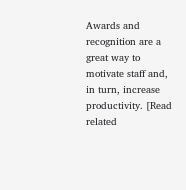Awards and recognition are a great way to motivate staff and, in turn, increase productivity. [Read related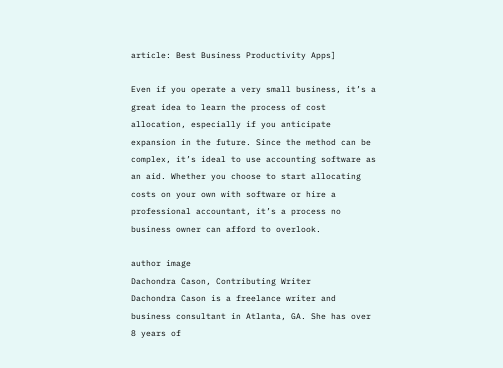article: Best Business Productivity Apps]

Even if you operate a very small business, it’s a great idea to learn the process of cost allocation, especially if you anticipate expansion in the future. Since the method can be complex, it’s ideal to use accounting software as an aid. Whether you choose to start allocating costs on your own with software or hire a professional accountant, it’s a process no business owner can afford to overlook.

author image
Dachondra Cason, Contributing Writer
Dachondra Cason is a freelance writer and business consultant in Atlanta, GA. She has over 8 years of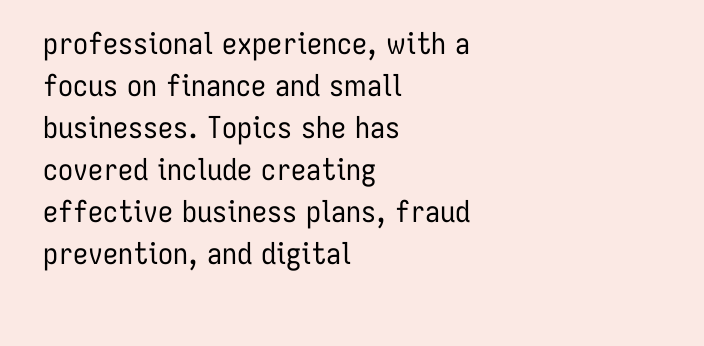professional experience, with a focus on finance and small businesses. Topics she has covered include creating effective business plans, fraud prevention, and digital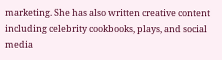marketing. She has also written creative content including celebrity cookbooks, plays, and social media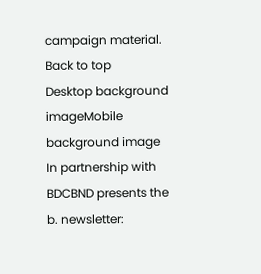campaign material.
Back to top
Desktop background imageMobile background image
In partnership with BDCBND presents the b. newsletter: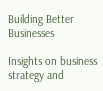Building Better Businesses

Insights on business strategy and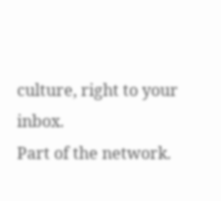culture, right to your inbox.
Part of the network.